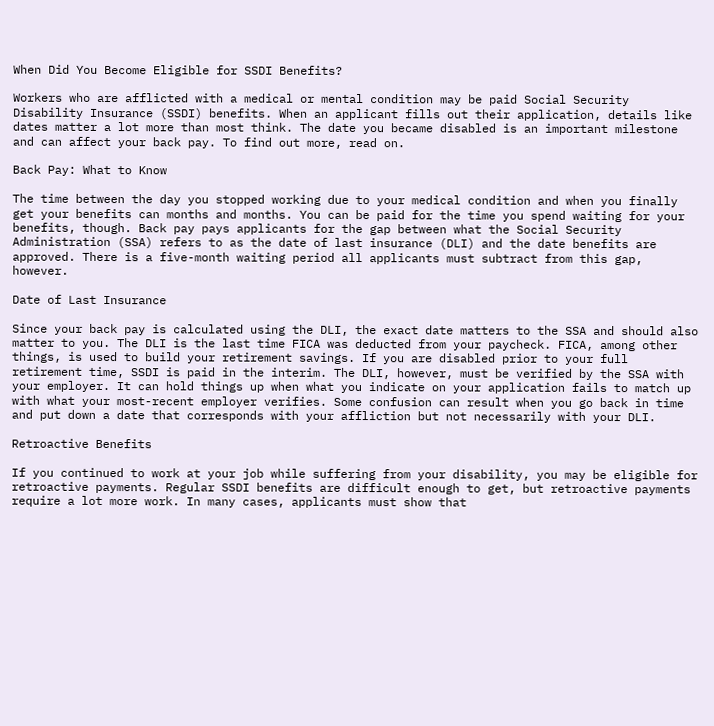When Did You Become Eligible for SSDI Benefits?

Workers who are afflicted with a medical or mental condition may be paid Social Security Disability Insurance (SSDI) benefits. When an applicant fills out their application, details like dates matter a lot more than most think. The date you became disabled is an important milestone and can affect your back pay. To find out more, read on.

Back Pay: What to Know

The time between the day you stopped working due to your medical condition and when you finally get your benefits can months and months. You can be paid for the time you spend waiting for your benefits, though. Back pay pays applicants for the gap between what the Social Security Administration (SSA) refers to as the date of last insurance (DLI) and the date benefits are approved. There is a five-month waiting period all applicants must subtract from this gap, however.

Date of Last Insurance

Since your back pay is calculated using the DLI, the exact date matters to the SSA and should also matter to you. The DLI is the last time FICA was deducted from your paycheck. FICA, among other things, is used to build your retirement savings. If you are disabled prior to your full retirement time, SSDI is paid in the interim. The DLI, however, must be verified by the SSA with your employer. It can hold things up when what you indicate on your application fails to match up with what your most-recent employer verifies. Some confusion can result when you go back in time and put down a date that corresponds with your affliction but not necessarily with your DLI.

Retroactive Benefits

If you continued to work at your job while suffering from your disability, you may be eligible for retroactive payments. Regular SSDI benefits are difficult enough to get, but retroactive payments require a lot more work. In many cases, applicants must show that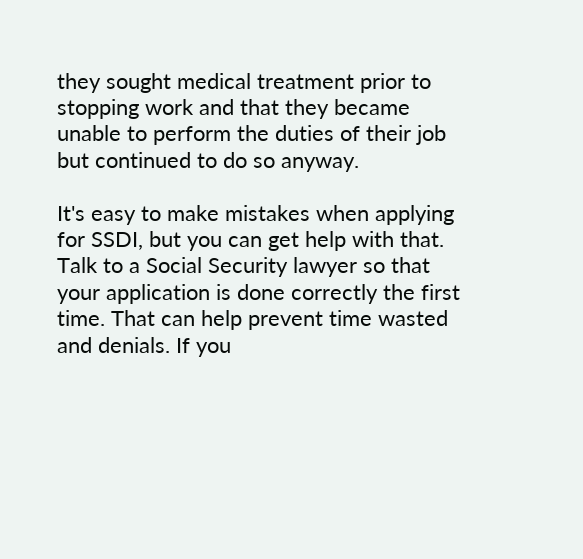they sought medical treatment prior to stopping work and that they became unable to perform the duties of their job but continued to do so anyway.

It's easy to make mistakes when applying for SSDI, but you can get help with that. Talk to a Social Security lawyer so that your application is done correctly the first time. That can help prevent time wasted and denials. If you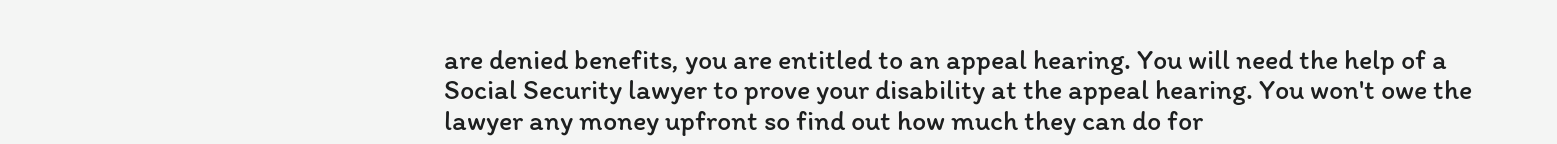are denied benefits, you are entitled to an appeal hearing. You will need the help of a Social Security lawyer to prove your disability at the appeal hearing. You won't owe the lawyer any money upfront so find out how much they can do for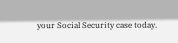your Social Security case today.